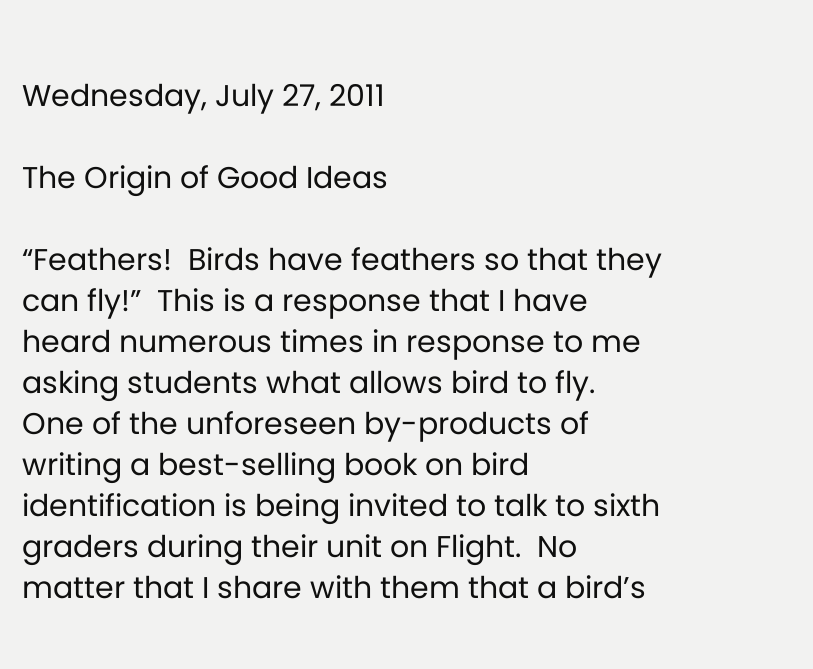Wednesday, July 27, 2011

The Origin of Good Ideas

“Feathers!  Birds have feathers so that they can fly!”  This is a response that I have heard numerous times in response to me asking students what allows bird to fly.  One of the unforeseen by-products of writing a best-selling book on bird identification is being invited to talk to sixth graders during their unit on Flight.  No matter that I share with them that a bird’s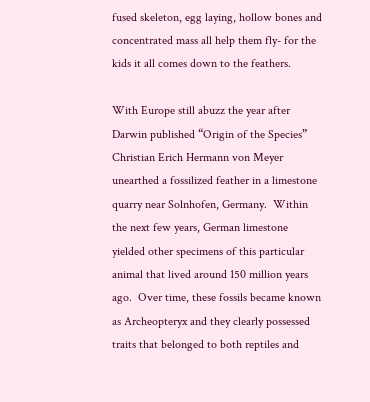fused skeleton, egg laying, hollow bones and concentrated mass all help them fly- for the kids it all comes down to the feathers.

With Europe still abuzz the year after Darwin published “Origin of the Species” Christian Erich Hermann von Meyer unearthed a fossilized feather in a limestone quarry near Solnhofen, Germany.  Within the next few years, German limestone yielded other specimens of this particular animal that lived around 150 million years ago.  Over time, these fossils became known as Archeopteryx and they clearly possessed traits that belonged to both reptiles and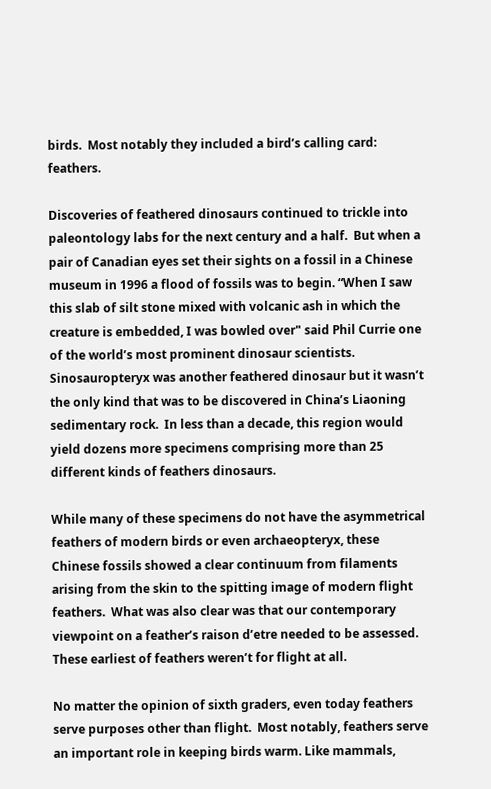birds.  Most notably they included a bird’s calling card: feathers.

Discoveries of feathered dinosaurs continued to trickle into paleontology labs for the next century and a half.  But when a pair of Canadian eyes set their sights on a fossil in a Chinese museum in 1996 a flood of fossils was to begin. “When I saw this slab of silt stone mixed with volcanic ash in which the creature is embedded, I was bowled over" said Phil Currie one of the world’s most prominent dinosaur scientists. Sinosauropteryx was another feathered dinosaur but it wasn’t the only kind that was to be discovered in China’s Liaoning sedimentary rock.  In less than a decade, this region would yield dozens more specimens comprising more than 25 different kinds of feathers dinosaurs.

While many of these specimens do not have the asymmetrical feathers of modern birds or even archaeopteryx, these Chinese fossils showed a clear continuum from filaments arising from the skin to the spitting image of modern flight feathers.  What was also clear was that our contemporary viewpoint on a feather’s raison d’etre needed to be assessed.  These earliest of feathers weren’t for flight at all.

No matter the opinion of sixth graders, even today feathers serve purposes other than flight.  Most notably, feathers serve an important role in keeping birds warm. Like mammals,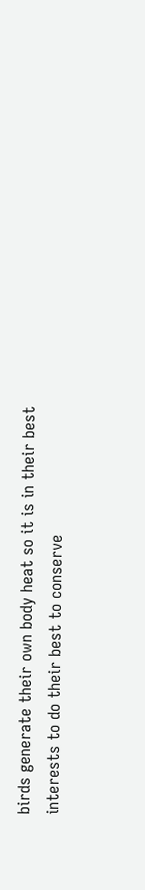birds generate their own body heat so it is in their best interests to do their best to conserve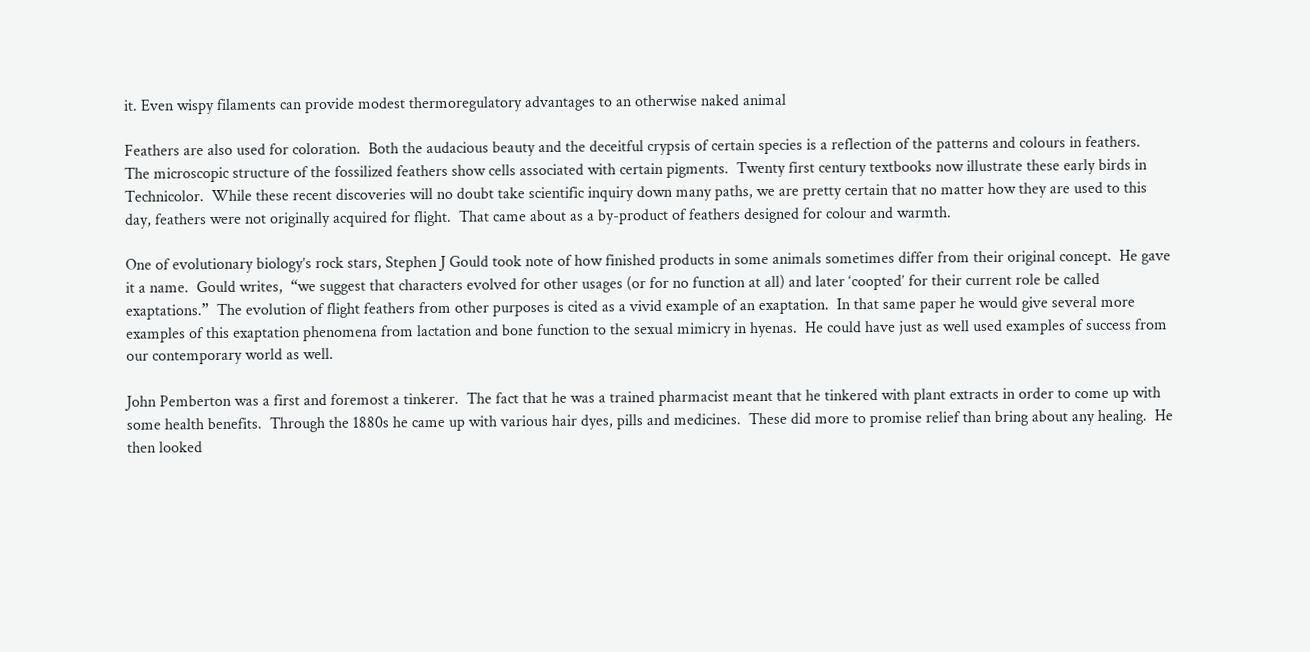it. Even wispy filaments can provide modest thermoregulatory advantages to an otherwise naked animal

Feathers are also used for coloration.  Both the audacious beauty and the deceitful crypsis of certain species is a reflection of the patterns and colours in feathers.  The microscopic structure of the fossilized feathers show cells associated with certain pigments.  Twenty first century textbooks now illustrate these early birds in Technicolor.  While these recent discoveries will no doubt take scientific inquiry down many paths, we are pretty certain that no matter how they are used to this day, feathers were not originally acquired for flight.  That came about as a by-product of feathers designed for colour and warmth.

One of evolutionary biology’s rock stars, Stephen J Gould took note of how finished products in some animals sometimes differ from their original concept.  He gave it a name.  Gould writes,  “we suggest that characters evolved for other usages (or for no function at all) and later ‘coopted’ for their current role be called exaptations.”  The evolution of flight feathers from other purposes is cited as a vivid example of an exaptation.  In that same paper he would give several more examples of this exaptation phenomena from lactation and bone function to the sexual mimicry in hyenas.  He could have just as well used examples of success from our contemporary world as well.

John Pemberton was a first and foremost a tinkerer.  The fact that he was a trained pharmacist meant that he tinkered with plant extracts in order to come up with some health benefits.  Through the 1880s he came up with various hair dyes, pills and medicines.  These did more to promise relief than bring about any healing.  He then looked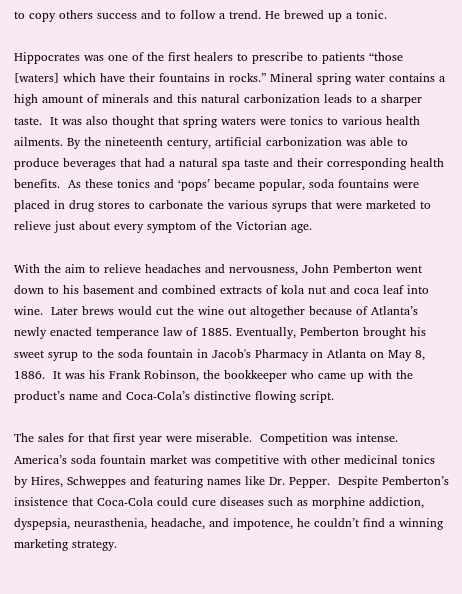to copy others success and to follow a trend. He brewed up a tonic.

Hippocrates was one of the first healers to prescribe to patients “those [waters] which have their fountains in rocks.” Mineral spring water contains a high amount of minerals and this natural carbonization leads to a sharper taste.  It was also thought that spring waters were tonics to various health ailments. By the nineteenth century, artificial carbonization was able to produce beverages that had a natural spa taste and their corresponding health benefits.  As these tonics and ‘pops’ became popular, soda fountains were placed in drug stores to carbonate the various syrups that were marketed to relieve just about every symptom of the Victorian age.

With the aim to relieve headaches and nervousness, John Pemberton went down to his basement and combined extracts of kola nut and coca leaf into wine.  Later brews would cut the wine out altogether because of Atlanta’s newly enacted temperance law of 1885. Eventually, Pemberton brought his sweet syrup to the soda fountain in Jacob's Pharmacy in Atlanta on May 8, 1886.  It was his Frank Robinson, the bookkeeper who came up with the product’s name and Coca-Cola’s distinctive flowing script.

The sales for that first year were miserable.  Competition was intense.  America’s soda fountain market was competitive with other medicinal tonics by Hires, Schweppes and featuring names like Dr. Pepper.  Despite Pemberton’s insistence that Coca-Cola could cure diseases such as morphine addiction, dyspepsia, neurasthenia, headache, and impotence, he couldn’t find a winning marketing strategy.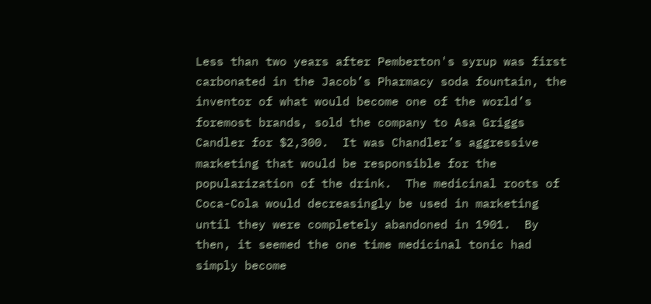Less than two years after Pemberton's syrup was first carbonated in the Jacob’s Pharmacy soda fountain, the inventor of what would become one of the world’s foremost brands, sold the company to Asa Griggs Candler for $2,300.  It was Chandler’s aggressive marketing that would be responsible for the popularization of the drink.  The medicinal roots of Coca-Cola would decreasingly be used in marketing until they were completely abandoned in 1901.  By then, it seemed the one time medicinal tonic had simply become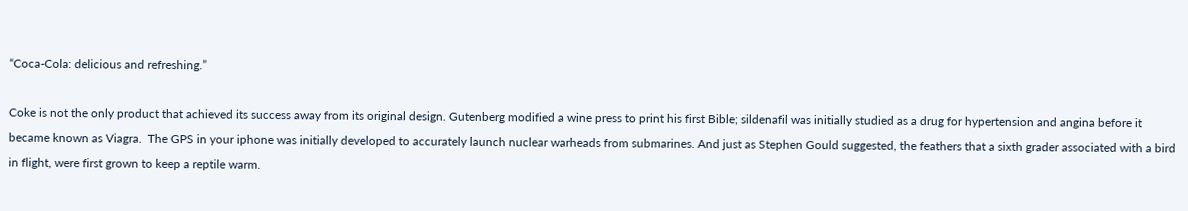“Coca-Cola: delicious and refreshing.”

Coke is not the only product that achieved its success away from its original design. Gutenberg modified a wine press to print his first Bible; sildenafil was initially studied as a drug for hypertension and angina before it became known as Viagra.  The GPS in your iphone was initially developed to accurately launch nuclear warheads from submarines. And just as Stephen Gould suggested, the feathers that a sixth grader associated with a bird in flight, were first grown to keep a reptile warm.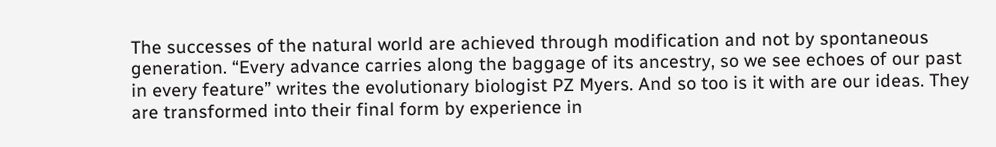The successes of the natural world are achieved through modification and not by spontaneous generation. “Every advance carries along the baggage of its ancestry, so we see echoes of our past in every feature” writes the evolutionary biologist PZ Myers. And so too is it with are our ideas. They are transformed into their final form by experience in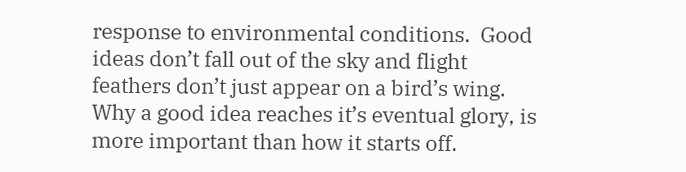response to environmental conditions.  Good ideas don’t fall out of the sky and flight feathers don’t just appear on a bird’s wing.  Why a good idea reaches it’s eventual glory, is more important than how it starts off.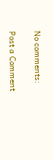No comments:

Post a Comment